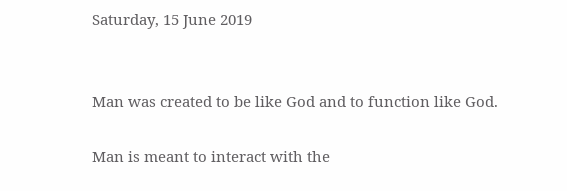Saturday, 15 June 2019


Man was created to be like God and to function like God.

Man is meant to interact with the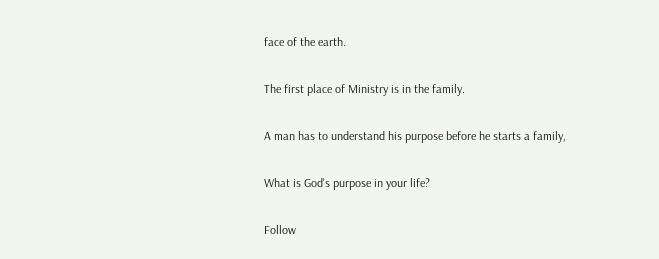face of the earth.

The first place of Ministry is in the family.

A man has to understand his purpose before he starts a family,

What is God's purpose in your life?

Follow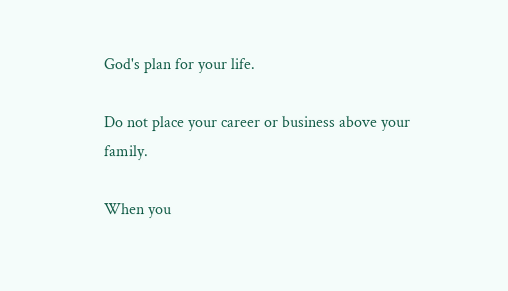God's plan for your life.

Do not place your career or business above your family.

When you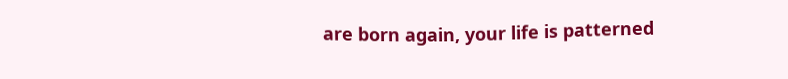are born again, your life is patterned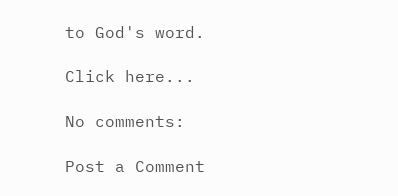to God's word.

Click here...

No comments:

Post a Comment